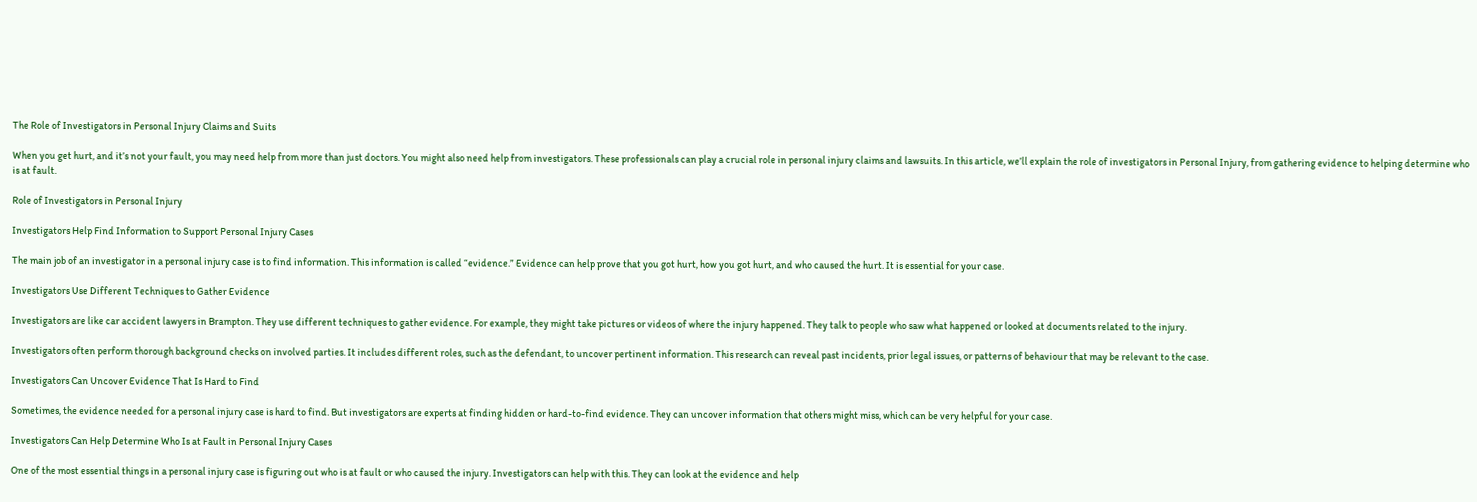The Role of Investigators in Personal Injury Claims and Suits

When you get hurt, and it’s not your fault, you may need help from more than just doctors. You might also need help from investigators. These professionals can play a crucial role in personal injury claims and lawsuits. In this article, we’ll explain the role of investigators in Personal Injury, from gathering evidence to helping determine who is at fault.

Role of Investigators in Personal Injury

Investigators Help Find Information to Support Personal Injury Cases

The main job of an investigator in a personal injury case is to find information. This information is called “evidence.” Evidence can help prove that you got hurt, how you got hurt, and who caused the hurt. It is essential for your case.

Investigators Use Different Techniques to Gather Evidence

Investigators are like car accident lawyers in Brampton. They use different techniques to gather evidence. For example, they might take pictures or videos of where the injury happened. They talk to people who saw what happened or looked at documents related to the injury.

Investigators often perform thorough background checks on involved parties. It includes different roles, such as the defendant, to uncover pertinent information. This research can reveal past incidents, prior legal issues, or patterns of behaviour that may be relevant to the case.

Investigators Can Uncover Evidence That Is Hard to Find

Sometimes, the evidence needed for a personal injury case is hard to find. But investigators are experts at finding hidden or hard-to-find evidence. They can uncover information that others might miss, which can be very helpful for your case.

Investigators Can Help Determine Who Is at Fault in Personal Injury Cases

One of the most essential things in a personal injury case is figuring out who is at fault or who caused the injury. Investigators can help with this. They can look at the evidence and help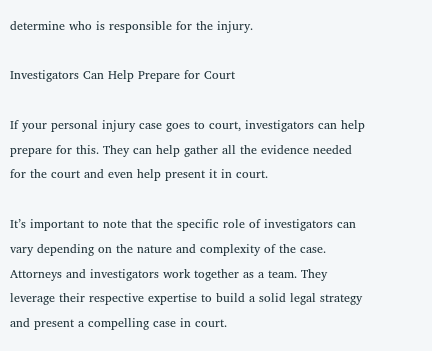determine who is responsible for the injury.

Investigators Can Help Prepare for Court

If your personal injury case goes to court, investigators can help prepare for this. They can help gather all the evidence needed for the court and even help present it in court.

It’s important to note that the specific role of investigators can vary depending on the nature and complexity of the case. Attorneys and investigators work together as a team. They leverage their respective expertise to build a solid legal strategy and present a compelling case in court.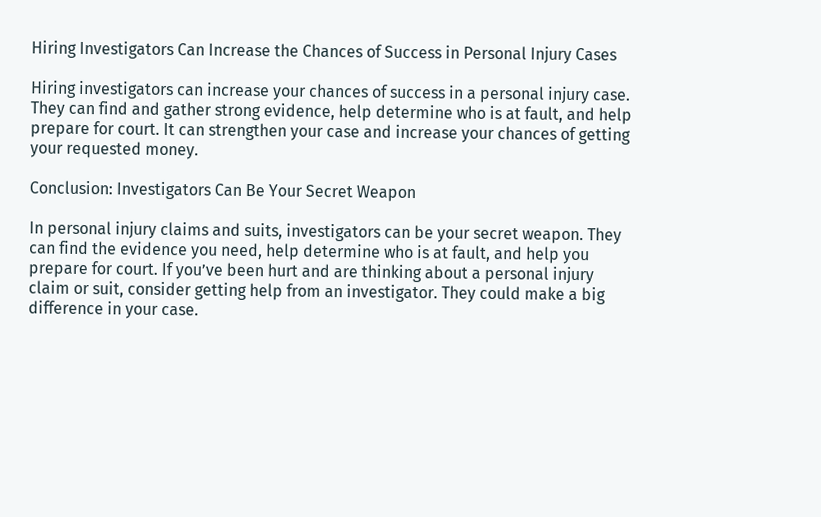Hiring Investigators Can Increase the Chances of Success in Personal Injury Cases

Hiring investigators can increase your chances of success in a personal injury case. They can find and gather strong evidence, help determine who is at fault, and help prepare for court. It can strengthen your case and increase your chances of getting your requested money.

Conclusion: Investigators Can Be Your Secret Weapon

In personal injury claims and suits, investigators can be your secret weapon. They can find the evidence you need, help determine who is at fault, and help you prepare for court. If you’ve been hurt and are thinking about a personal injury claim or suit, consider getting help from an investigator. They could make a big difference in your case.